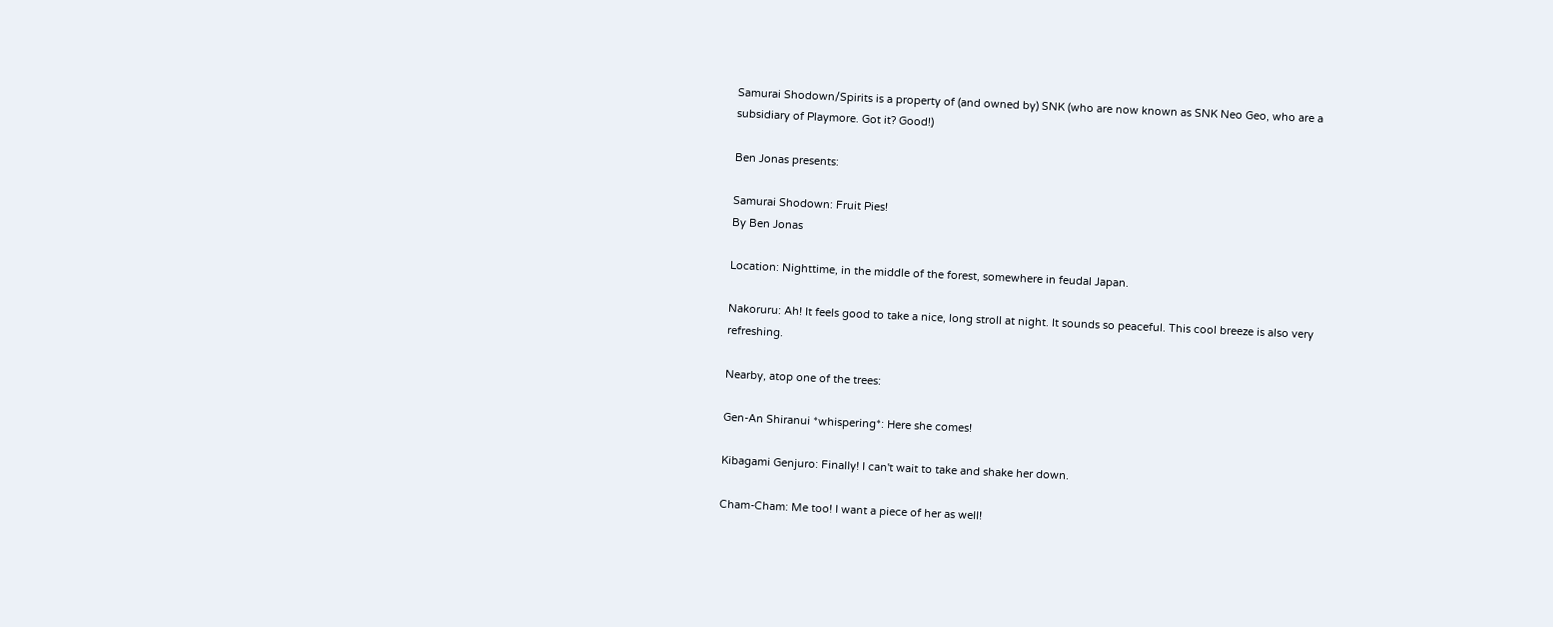Samurai Shodown/Spirits is a property of (and owned by) SNK (who are now known as SNK Neo Geo, who are a subsidiary of Playmore. Got it? Good!)

Ben Jonas presents:

Samurai Shodown: Fruit Pies!
By Ben Jonas

Location: Nighttime, in the middle of the forest, somewhere in feudal Japan.

Nakoruru: Ah! It feels good to take a nice, long stroll at night. It sounds so peaceful. This cool breeze is also very refreshing.

Nearby, atop one of the trees:

Gen-An Shiranui *whispering*: Here she comes!

Kibagami Genjuro: Finally! I can't wait to take and shake her down.

Cham-Cham: Me too! I want a piece of her as well!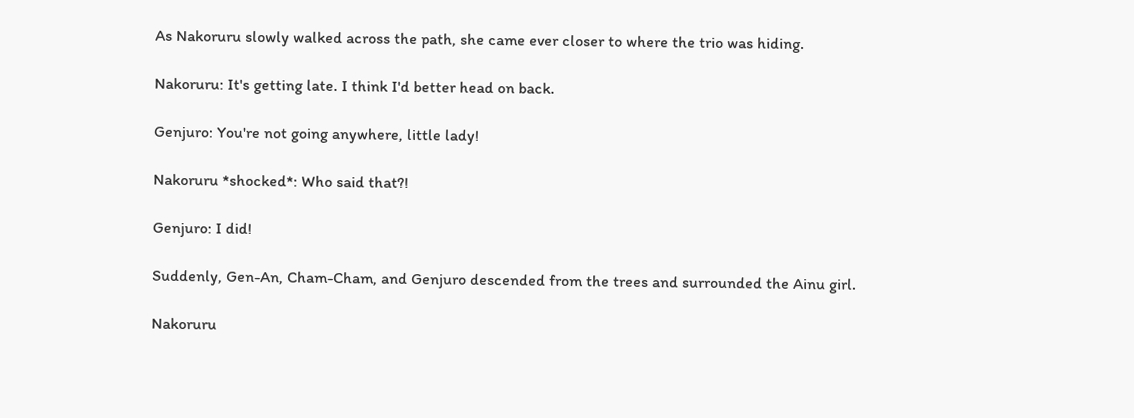As Nakoruru slowly walked across the path, she came ever closer to where the trio was hiding.

Nakoruru: It's getting late. I think I'd better head on back.

Genjuro: You're not going anywhere, little lady!

Nakoruru *shocked*: Who said that?!

Genjuro: I did!

Suddenly, Gen-An, Cham-Cham, and Genjuro descended from the trees and surrounded the Ainu girl.

Nakoruru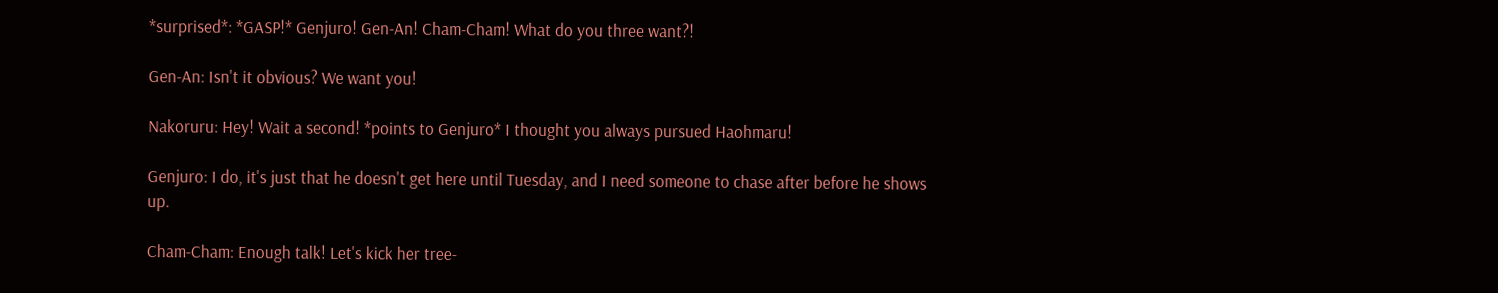*surprised*: *GASP!* Genjuro! Gen-An! Cham-Cham! What do you three want?!

Gen-An: Isn't it obvious? We want you!

Nakoruru: Hey! Wait a second! *points to Genjuro* I thought you always pursued Haohmaru!

Genjuro: I do, it's just that he doesn't get here until Tuesday, and I need someone to chase after before he shows up.

Cham-Cham: Enough talk! Let's kick her tree-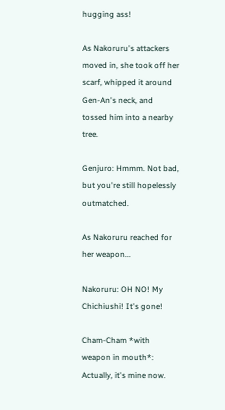hugging ass!

As Nakoruru's attackers moved in, she took off her scarf, whipped it around Gen-An's neck, and tossed him into a nearby tree.

Genjuro: Hmmm. Not bad, but you're still hopelessly outmatched.

As Nakoruru reached for her weapon...

Nakoruru: OH NO! My Chichiushi! It's gone!

Cham-Cham *with weapon in mouth*: Actually, it's mine now.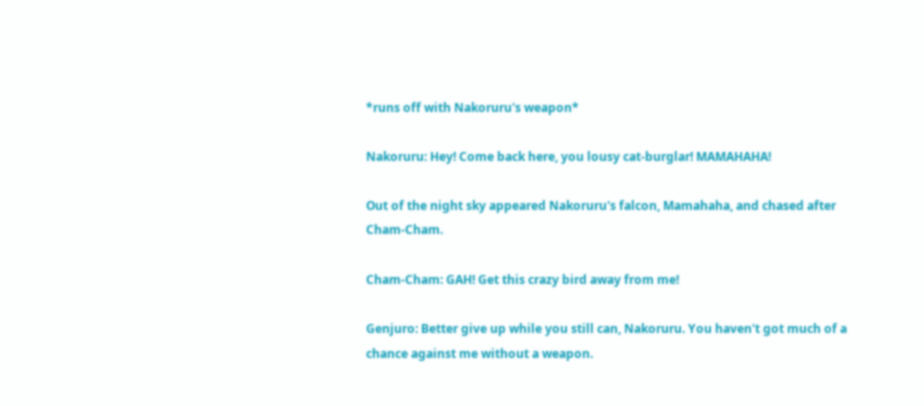*runs off with Nakoruru's weapon*

Nakoruru: Hey! Come back here, you lousy cat-burglar! MAMAHAHA!

Out of the night sky appeared Nakoruru's falcon, Mamahaha, and chased after Cham-Cham.

Cham-Cham: GAH! Get this crazy bird away from me!

Genjuro: Better give up while you still can, Nakoruru. You haven't got much of a chance against me without a weapon.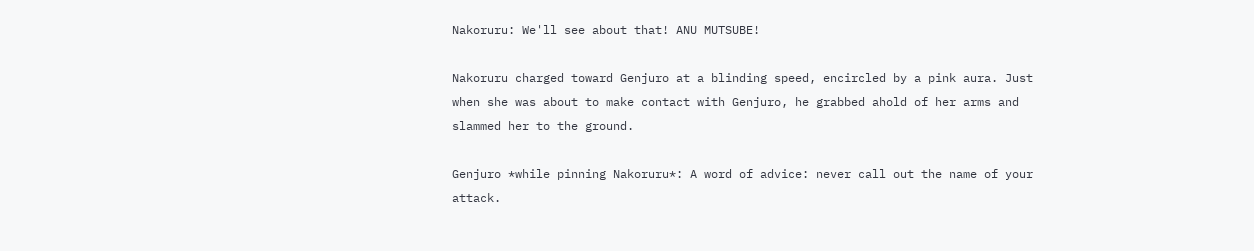Nakoruru: We'll see about that! ANU MUTSUBE!

Nakoruru charged toward Genjuro at a blinding speed, encircled by a pink aura. Just when she was about to make contact with Genjuro, he grabbed ahold of her arms and slammed her to the ground.

Genjuro *while pinning Nakoruru*: A word of advice: never call out the name of your attack.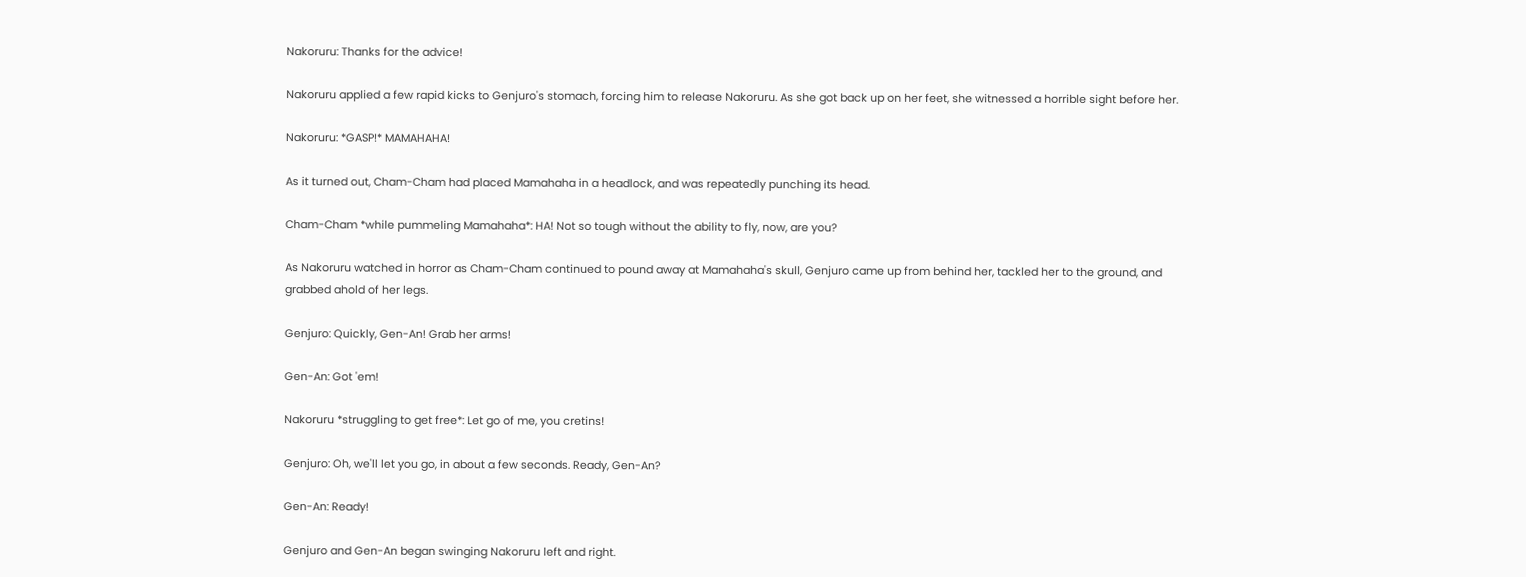Nakoruru: Thanks for the advice!

Nakoruru applied a few rapid kicks to Genjuro's stomach, forcing him to release Nakoruru. As she got back up on her feet, she witnessed a horrible sight before her.

Nakoruru: *GASP!* MAMAHAHA!

As it turned out, Cham-Cham had placed Mamahaha in a headlock, and was repeatedly punching its head.

Cham-Cham *while pummeling Mamahaha*: HA! Not so tough without the ability to fly, now, are you?

As Nakoruru watched in horror as Cham-Cham continued to pound away at Mamahaha's skull, Genjuro came up from behind her, tackled her to the ground, and grabbed ahold of her legs.

Genjuro: Quickly, Gen-An! Grab her arms!

Gen-An: Got 'em!

Nakoruru *struggling to get free*: Let go of me, you cretins!

Genjuro: Oh, we'll let you go, in about a few seconds. Ready, Gen-An?

Gen-An: Ready!

Genjuro and Gen-An began swinging Nakoruru left and right.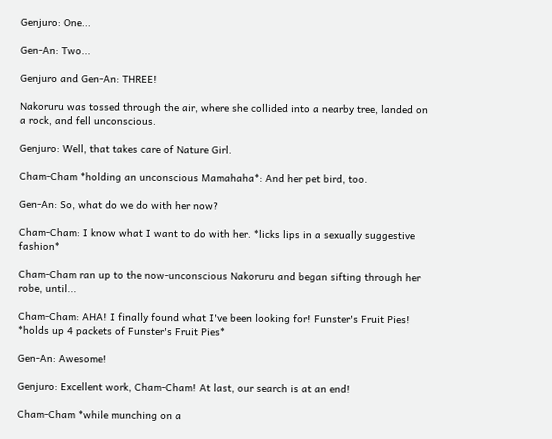Genjuro: One...

Gen-An: Two...

Genjuro and Gen-An: THREE!

Nakoruru was tossed through the air, where she collided into a nearby tree, landed on a rock, and fell unconscious.

Genjuro: Well, that takes care of Nature Girl.

Cham-Cham *holding an unconscious Mamahaha*: And her pet bird, too.

Gen-An: So, what do we do with her now?

Cham-Cham: I know what I want to do with her. *licks lips in a sexually suggestive fashion*

Cham-Cham ran up to the now-unconscious Nakoruru and began sifting through her robe, until...

Cham-Cham: AHA! I finally found what I've been looking for! Funster's Fruit Pies! *holds up 4 packets of Funster's Fruit Pies*

Gen-An: Awesome!

Genjuro: Excellent work, Cham-Cham! At last, our search is at an end!

Cham-Cham *while munching on a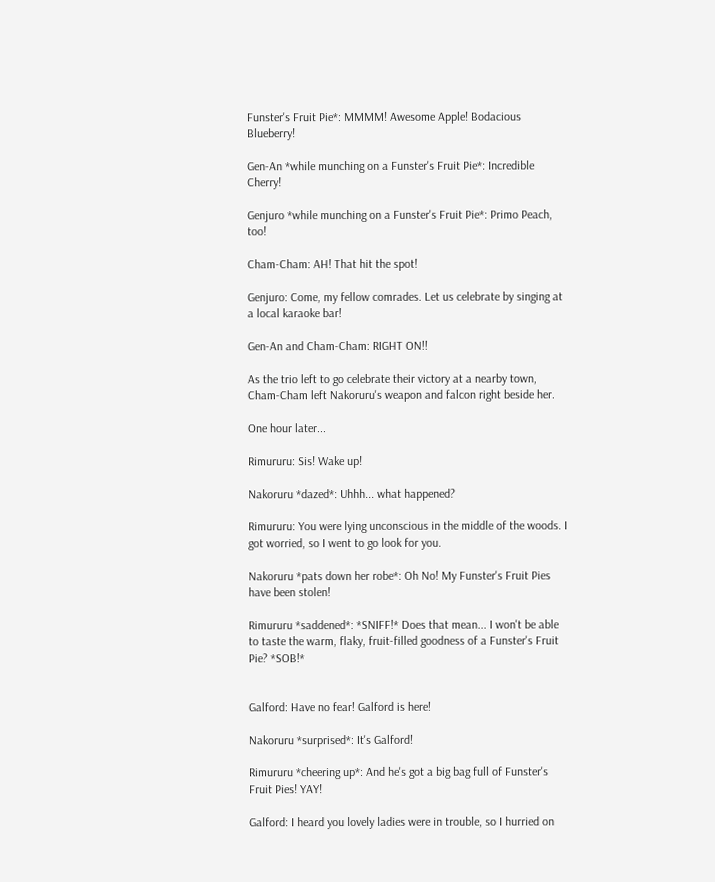Funster's Fruit Pie*: MMMM! Awesome Apple! Bodacious Blueberry!

Gen-An *while munching on a Funster's Fruit Pie*: Incredible Cherry!

Genjuro *while munching on a Funster's Fruit Pie*: Primo Peach, too!

Cham-Cham: AH! That hit the spot!

Genjuro: Come, my fellow comrades. Let us celebrate by singing at a local karaoke bar!

Gen-An and Cham-Cham: RIGHT ON!!

As the trio left to go celebrate their victory at a nearby town, Cham-Cham left Nakoruru's weapon and falcon right beside her.

One hour later...

Rimururu: Sis! Wake up!

Nakoruru *dazed*: Uhhh... what happened?

Rimururu: You were lying unconscious in the middle of the woods. I got worried, so I went to go look for you.

Nakoruru *pats down her robe*: Oh No! My Funster's Fruit Pies have been stolen!

Rimururu *saddened*: *SNIFF!* Does that mean... I won't be able to taste the warm, flaky, fruit-filled goodness of a Funster's Fruit Pie? *SOB!*


Galford: Have no fear! Galford is here!

Nakoruru *surprised*: It's Galford!

Rimururu *cheering up*: And he's got a big bag full of Funster's Fruit Pies! YAY!

Galford: I heard you lovely ladies were in trouble, so I hurried on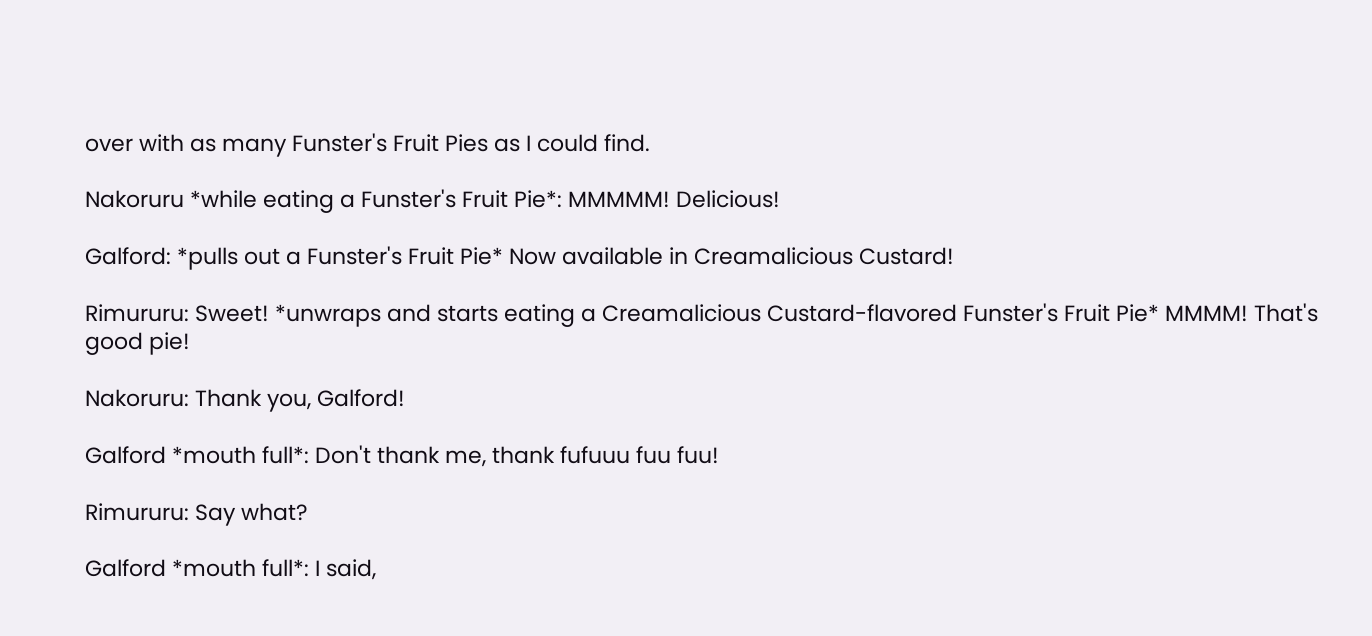over with as many Funster's Fruit Pies as I could find.

Nakoruru *while eating a Funster's Fruit Pie*: MMMMM! Delicious!

Galford: *pulls out a Funster's Fruit Pie* Now available in Creamalicious Custard!

Rimururu: Sweet! *unwraps and starts eating a Creamalicious Custard-flavored Funster's Fruit Pie* MMMM! That's good pie!

Nakoruru: Thank you, Galford!

Galford *mouth full*: Don't thank me, thank fufuuu fuu fuu!

Rimururu: Say what?

Galford *mouth full*: I said,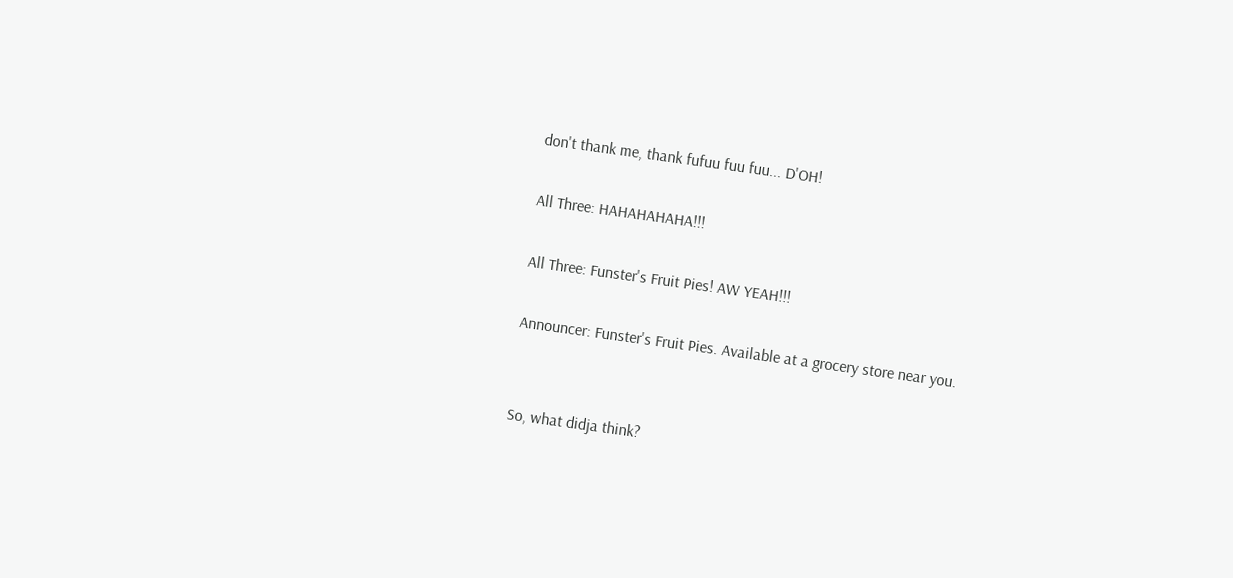don't thank me, thank fufuu fuu fuu... D'OH!

All Three: HAHAHAHAHA!!!

All Three: Funster's Fruit Pies! AW YEAH!!!

Announcer: Funster's Fruit Pies. Available at a grocery store near you.


So, what didja think?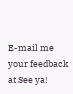E-mail me your feedback at See ya!